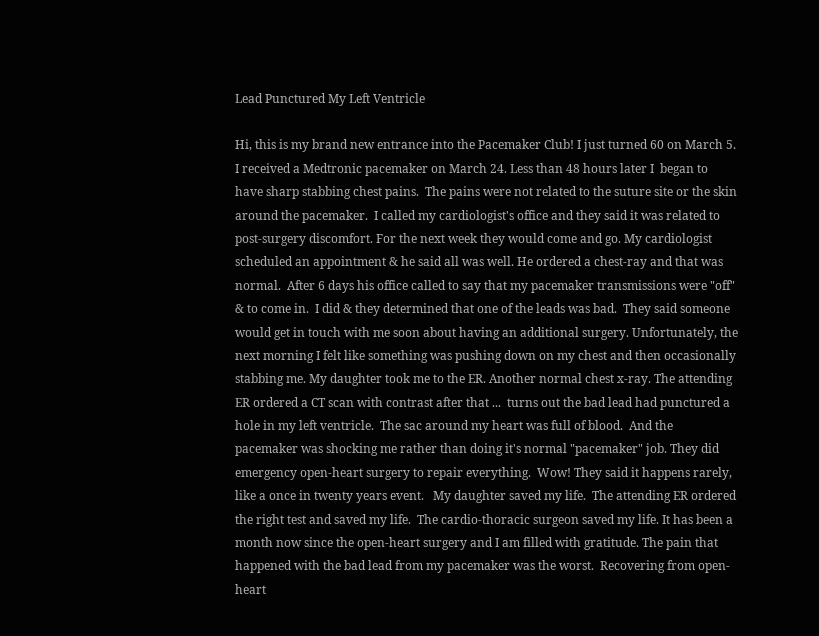Lead Punctured My Left Ventricle

Hi, this is my brand new entrance into the Pacemaker Club! I just turned 60 on March 5. I received a Medtronic pacemaker on March 24. Less than 48 hours later I  began to have sharp stabbing chest pains.  The pains were not related to the suture site or the skin around the pacemaker.  I called my cardiologist's office and they said it was related to post-surgery discomfort. For the next week they would come and go. My cardiologist scheduled an appointment & he said all was well. He ordered a chest-ray and that was normal.  After 6 days his office called to say that my pacemaker transmissions were "off" & to come in.  I did & they determined that one of the leads was bad.  They said someone would get in touch with me soon about having an additional surgery. Unfortunately, the next morning I felt like something was pushing down on my chest and then occasionally stabbing me. My daughter took me to the ER. Another normal chest x-ray. The attending ER ordered a CT scan with contrast after that ...  turns out the bad lead had punctured a hole in my left ventricle.  The sac around my heart was full of blood.  And the pacemaker was shocking me rather than doing it's normal "pacemaker" job. They did emergency open-heart surgery to repair everything.  Wow! They said it happens rarely, like a once in twenty years event.   My daughter saved my life.  The attending ER ordered the right test and saved my life.  The cardio-thoracic surgeon saved my life. It has been a month now since the open-heart surgery and I am filled with gratitude. The pain that happened with the bad lead from my pacemaker was the worst.  Recovering from open-heart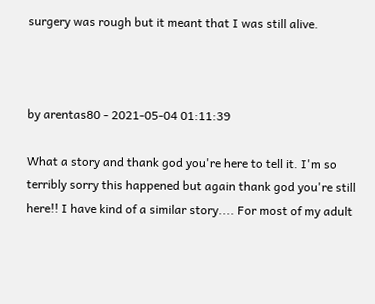surgery was rough but it meant that I was still alive.



by arentas80 - 2021-05-04 01:11:39

What a story and thank god you're here to tell it. I'm so terribly sorry this happened but again thank god you're still here!! I have kind of a similar story.... For most of my adult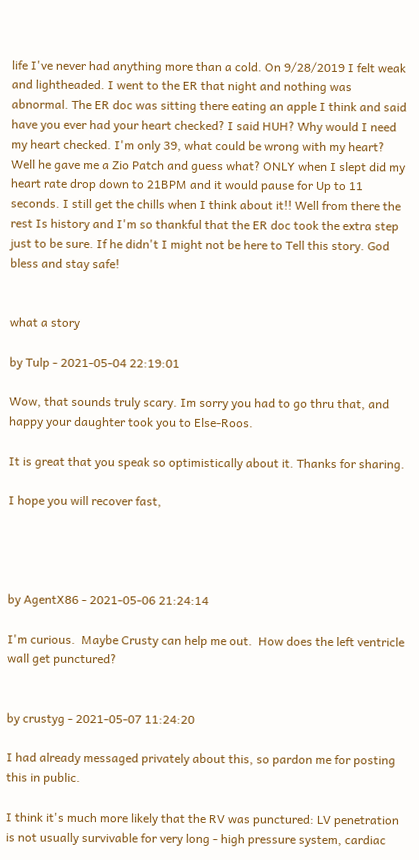life I've never had anything more than a cold. On 9/28/2019 I felt weak and lightheaded. I went to the ER that night and nothing was abnormal. The ER doc was sitting there eating an apple I think and said have you ever had your heart checked? I said HUH? Why would I need my heart checked. I'm only 39, what could be wrong with my heart? Well he gave me a Zio Patch and guess what? ONLY when I slept did my heart rate drop down to 21BPM and it would pause for Up to 11 seconds. I still get the chills when I think about it!! Well from there the rest Is history and I'm so thankful that the ER doc took the extra step just to be sure. If he didn't I might not be here to Tell this story. God bless and stay safe!


what a story

by Tulp - 2021-05-04 22:19:01

Wow, that sounds truly scary. Im sorry you had to go thru that, and happy your daughter took you to Else-Roos.

It is great that you speak so optimistically about it. Thanks for sharing.

I hope you will recover fast,




by AgentX86 - 2021-05-06 21:24:14

I'm curious.  Maybe Crusty can help me out.  How does the left ventricle wall get punctured?


by crustyg - 2021-05-07 11:24:20

I had already messaged privately about this, so pardon me for posting this in public.

I think it's much more likely that the RV was punctured: LV penetration is not usually survivable for very long - high pressure system, cardiac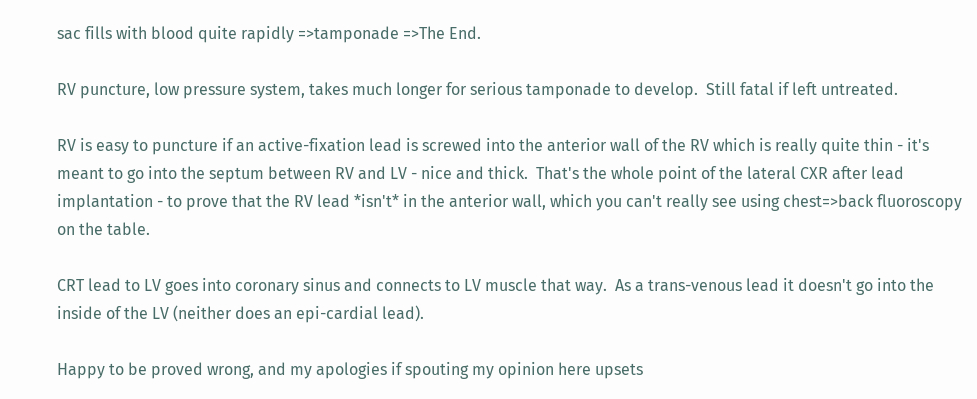sac fills with blood quite rapidly =>tamponade =>The End.

RV puncture, low pressure system, takes much longer for serious tamponade to develop.  Still fatal if left untreated.

RV is easy to puncture if an active-fixation lead is screwed into the anterior wall of the RV which is really quite thin - it's meant to go into the septum between RV and LV - nice and thick.  That's the whole point of the lateral CXR after lead implantation - to prove that the RV lead *isn't* in the anterior wall, which you can't really see using chest=>back fluoroscopy on the table.

CRT lead to LV goes into coronary sinus and connects to LV muscle that way.  As a trans-venous lead it doesn't go into the inside of the LV (neither does an epi-cardial lead).

Happy to be proved wrong, and my apologies if spouting my opinion here upsets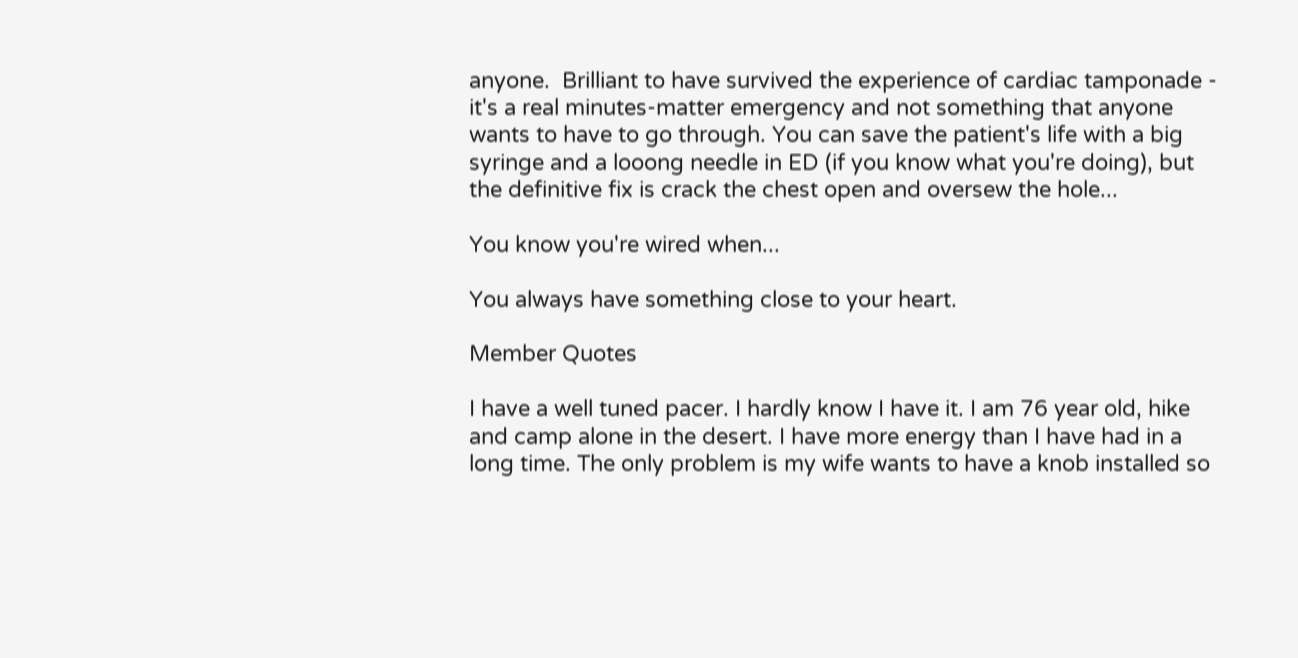anyone.  Brilliant to have survived the experience of cardiac tamponade - it's a real minutes-matter emergency and not something that anyone wants to have to go through. You can save the patient's life with a big syringe and a looong needle in ED (if you know what you're doing), but the definitive fix is crack the chest open and oversew the hole...

You know you're wired when...

You always have something close to your heart.

Member Quotes

I have a well tuned pacer. I hardly know I have it. I am 76 year old, hike and camp alone in the desert. I have more energy than I have had in a long time. The only problem is my wife wants to have a knob installed so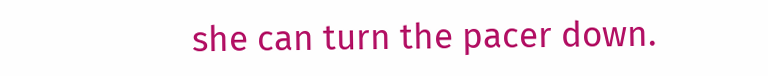she can turn the pacer down.